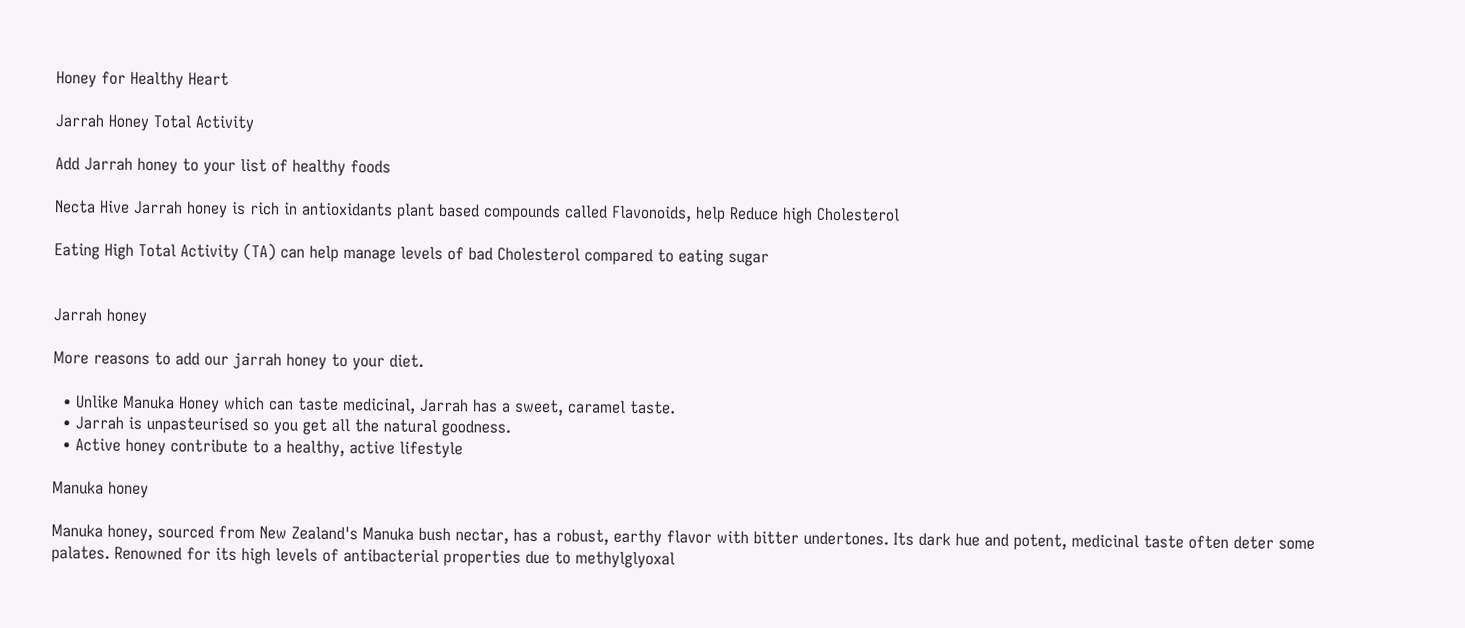Honey for Healthy Heart

Jarrah Honey Total Activity

Add Jarrah honey to your list of healthy foods

Necta Hive Jarrah honey is rich in antioxidants plant based compounds called Flavonoids, help Reduce high Cholesterol

Eating High Total Activity (TA) can help manage levels of bad Cholesterol compared to eating sugar


Jarrah honey

More reasons to add our jarrah honey to your diet.

  • Unlike Manuka Honey which can taste medicinal, Jarrah has a sweet, caramel taste.
  • Jarrah is unpasteurised so you get all the natural goodness.
  • Active honey contribute to a healthy, active lifestyle

Manuka honey

Manuka honey, sourced from New Zealand's Manuka bush nectar, has a robust, earthy flavor with bitter undertones. Its dark hue and potent, medicinal taste often deter some palates. Renowned for its high levels of antibacterial properties due to methylglyoxal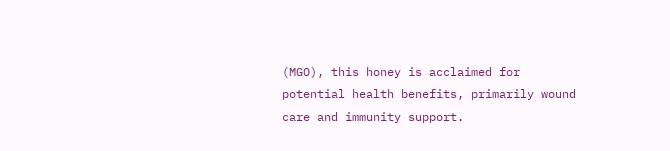(MGO), this honey is acclaimed for potential health benefits, primarily wound care and immunity support.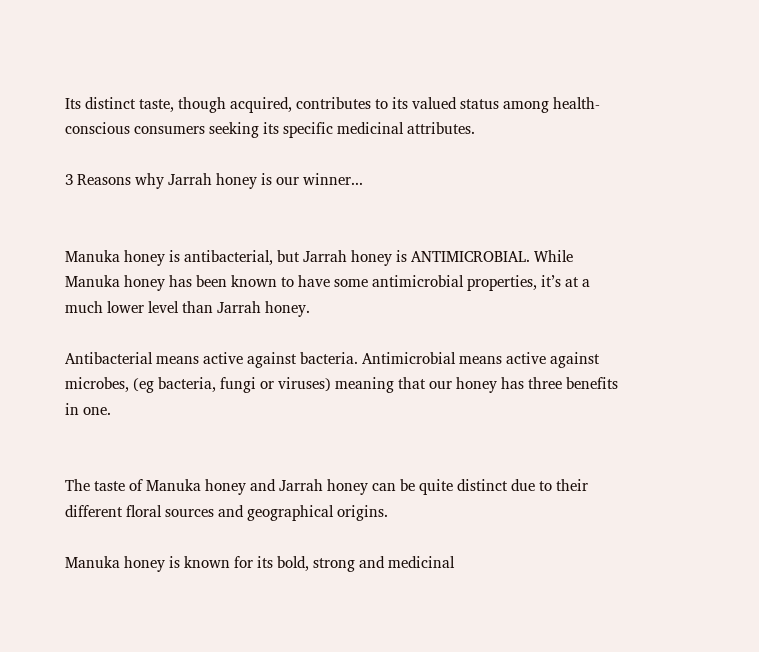Its distinct taste, though acquired, contributes to its valued status among health-conscious consumers seeking its specific medicinal attributes.

3 Reasons why Jarrah honey is our winner...


Manuka honey is antibacterial, but Jarrah honey is ANTIMICROBIAL. While Manuka honey has been known to have some antimicrobial properties, it’s at a much lower level than Jarrah honey.

Antibacterial means active against bacteria. Antimicrobial means active against microbes, (eg bacteria, fungi or viruses) meaning that our honey has three benefits in one.


The taste of Manuka honey and Jarrah honey can be quite distinct due to their different floral sources and geographical origins.

Manuka honey is known for its bold, strong and medicinal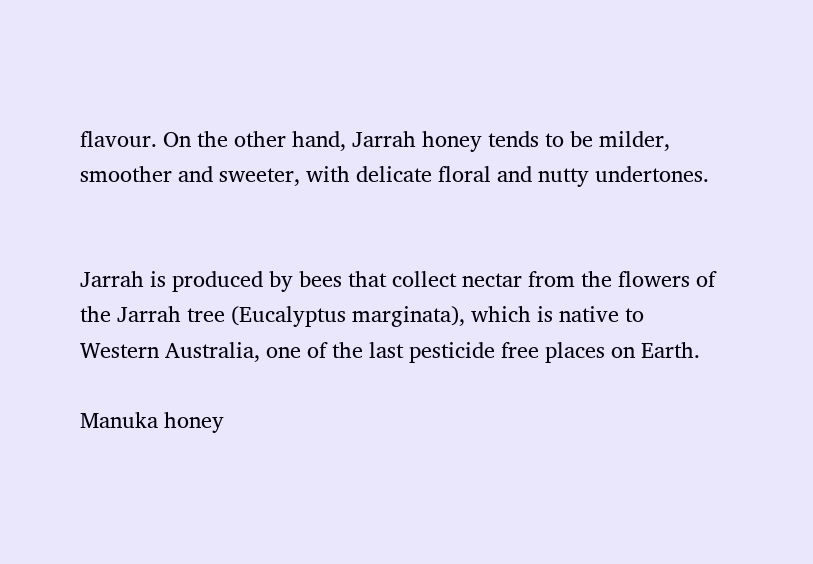flavour. On the other hand, Jarrah honey tends to be milder, smoother and sweeter, with delicate floral and nutty undertones.


Jarrah is produced by bees that collect nectar from the flowers of the Jarrah tree (Eucalyptus marginata), which is native to Western Australia, one of the last pesticide free places on Earth.

Manuka honey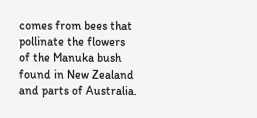comes from bees that pollinate the flowers of the Manuka bush found in New Zealand and parts of Australia.